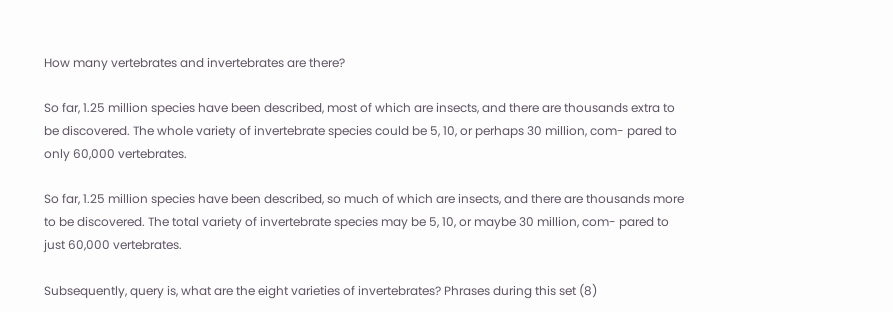How many vertebrates and invertebrates are there?

So far, 1.25 million species have been described, most of which are insects, and there are thousands extra to be discovered. The whole variety of invertebrate species could be 5, 10, or perhaps 30 million, com- pared to only 60,000 vertebrates.

So far, 1.25 million species have been described, so much of which are insects, and there are thousands more to be discovered. The total variety of invertebrate species may be 5, 10, or maybe 30 million, com- pared to just 60,000 vertebrates.

Subsequently, query is, what are the eight varieties of invertebrates? Phrases during this set (8)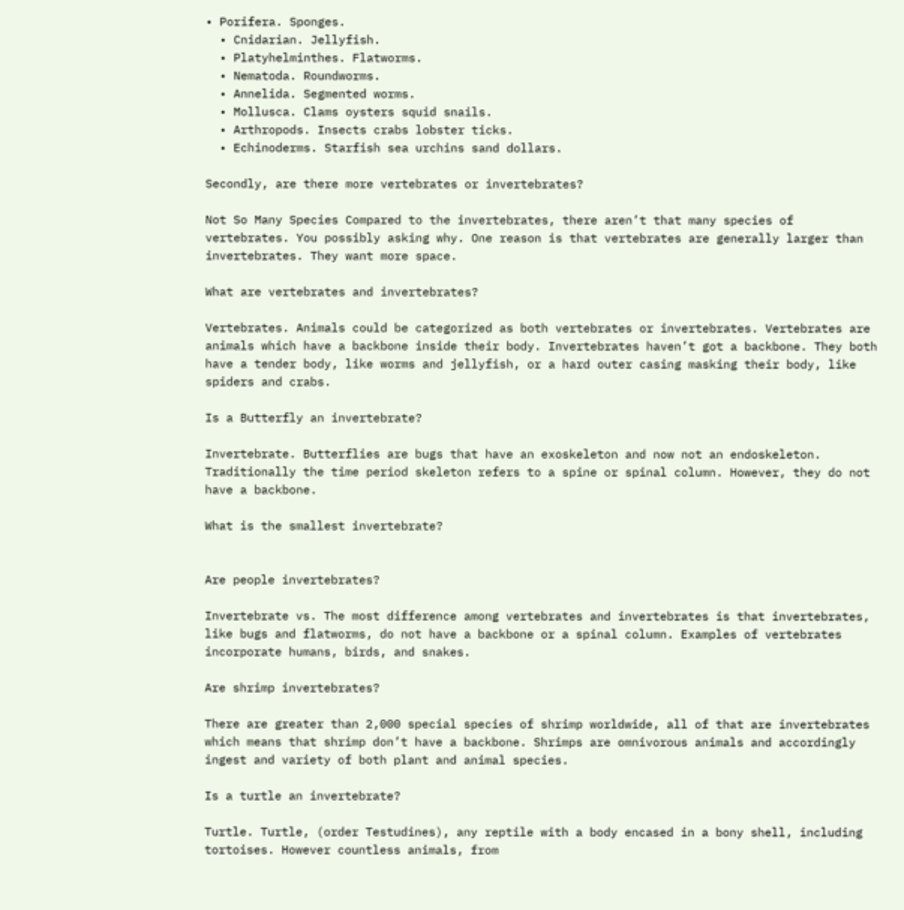• Porifera. Sponges.
  • Cnidarian. Jellyfish.
  • Platyhelminthes. Flatworms.
  • Nematoda. Roundworms.
  • Annelida. Segmented worms.
  • Mollusca. Clams oysters squid snails.
  • Arthropods. Insects crabs lobster ticks.
  • Echinoderms. Starfish sea urchins sand dollars.

Secondly, are there more vertebrates or invertebrates?

Not So Many Species Compared to the invertebrates, there aren’t that many species of vertebrates. You possibly asking why. One reason is that vertebrates are generally larger than invertebrates. They want more space.

What are vertebrates and invertebrates?

Vertebrates. Animals could be categorized as both vertebrates or invertebrates. Vertebrates are animals which have a backbone inside their body. Invertebrates haven’t got a backbone. They both have a tender body, like worms and jellyfish, or a hard outer casing masking their body, like spiders and crabs.

Is a Butterfly an invertebrate?

Invertebrate. Butterflies are bugs that have an exoskeleton and now not an endoskeleton. Traditionally the time period skeleton refers to a spine or spinal column. However, they do not have a backbone.

What is the smallest invertebrate?


Are people invertebrates?

Invertebrate vs. The most difference among vertebrates and invertebrates is that invertebrates, like bugs and flatworms, do not have a backbone or a spinal column. Examples of vertebrates incorporate humans, birds, and snakes.

Are shrimp invertebrates?

There are greater than 2,000 special species of shrimp worldwide, all of that are invertebrates which means that shrimp don’t have a backbone. Shrimps are omnivorous animals and accordingly ingest and variety of both plant and animal species.

Is a turtle an invertebrate?

Turtle. Turtle, (order Testudines), any reptile with a body encased in a bony shell, including tortoises. However countless animals, from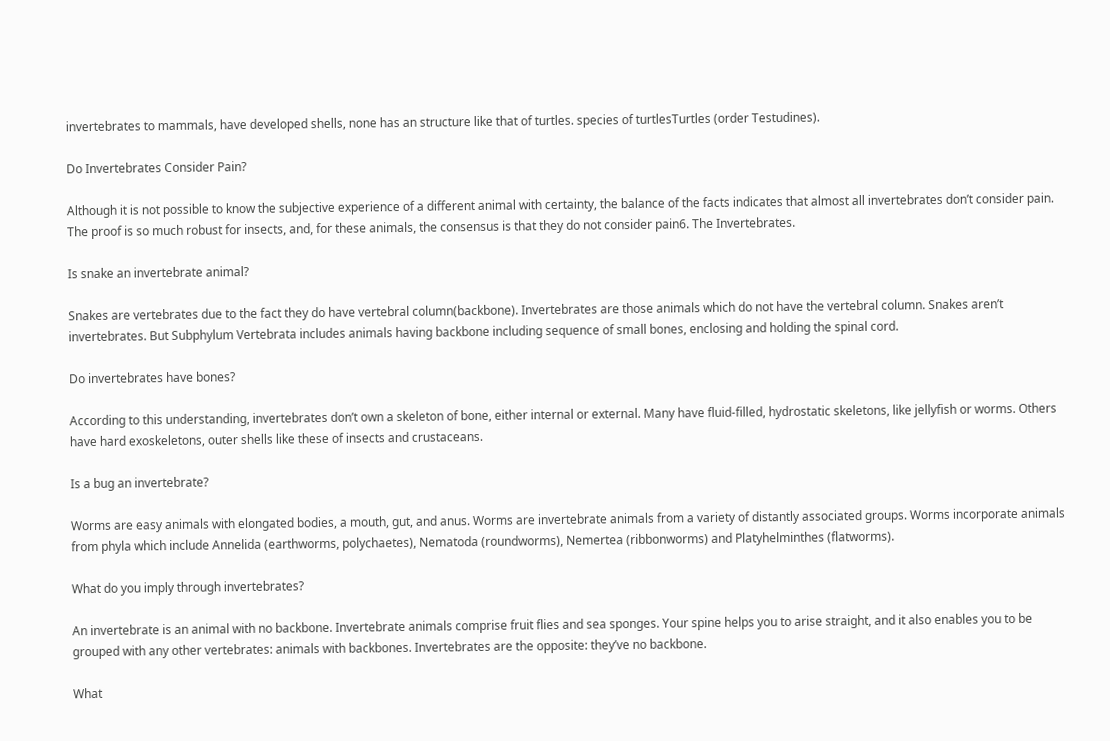invertebrates to mammals, have developed shells, none has an structure like that of turtles. species of turtlesTurtles (order Testudines).

Do Invertebrates Consider Pain?

Although it is not possible to know the subjective experience of a different animal with certainty, the balance of the facts indicates that almost all invertebrates don’t consider pain. The proof is so much robust for insects, and, for these animals, the consensus is that they do not consider pain6. The Invertebrates.

Is snake an invertebrate animal?

Snakes are vertebrates due to the fact they do have vertebral column(backbone). Invertebrates are those animals which do not have the vertebral column. Snakes aren’t invertebrates. But Subphylum Vertebrata includes animals having backbone including sequence of small bones, enclosing and holding the spinal cord.

Do invertebrates have bones?

According to this understanding, invertebrates don’t own a skeleton of bone, either internal or external. Many have fluid-filled, hydrostatic skeletons, like jellyfish or worms. Others have hard exoskeletons, outer shells like these of insects and crustaceans.

Is a bug an invertebrate?

Worms are easy animals with elongated bodies, a mouth, gut, and anus. Worms are invertebrate animals from a variety of distantly associated groups. Worms incorporate animals from phyla which include Annelida (earthworms, polychaetes), Nematoda (roundworms), Nemertea (ribbonworms) and Platyhelminthes (flatworms).

What do you imply through invertebrates?

An invertebrate is an animal with no backbone. Invertebrate animals comprise fruit flies and sea sponges. Your spine helps you to arise straight, and it also enables you to be grouped with any other vertebrates: animals with backbones. Invertebrates are the opposite: they’ve no backbone.

What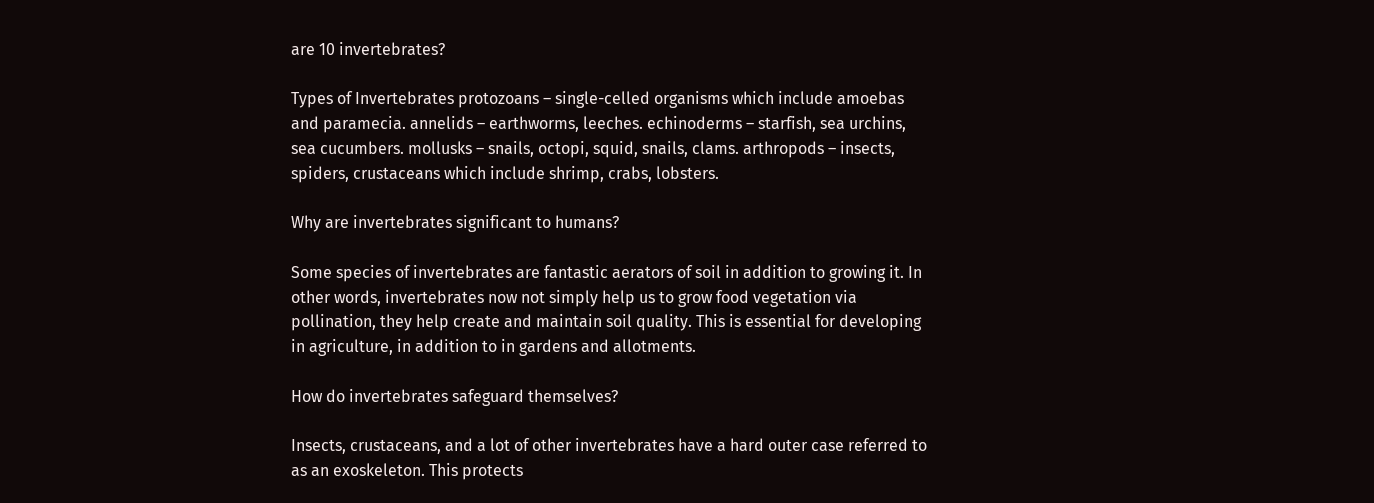are 10 invertebrates?

Types of Invertebrates protozoans – single-celled organisms which include amoebas and paramecia. annelids – earthworms, leeches. echinoderms – starfish, sea urchins, sea cucumbers. mollusks – snails, octopi, squid, snails, clams. arthropods – insects, spiders, crustaceans which include shrimp, crabs, lobsters.

Why are invertebrates significant to humans?

Some species of invertebrates are fantastic aerators of soil in addition to growing it. In other words, invertebrates now not simply help us to grow food vegetation via pollination, they help create and maintain soil quality. This is essential for developing in agriculture, in addition to in gardens and allotments.

How do invertebrates safeguard themselves?

Insects, crustaceans, and a lot of other invertebrates have a hard outer case referred to as an exoskeleton. This protects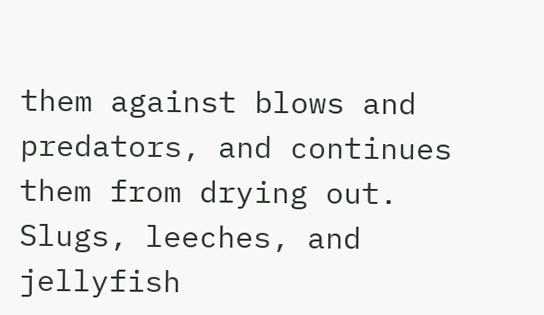them against blows and predators, and continues them from drying out. Slugs, leeches, and jellyfish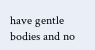have gentle bodies and no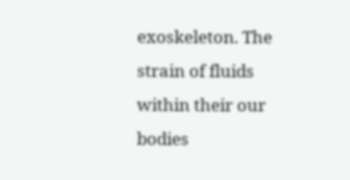exoskeleton. The strain of fluids within their our bodies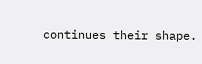continues their shape.